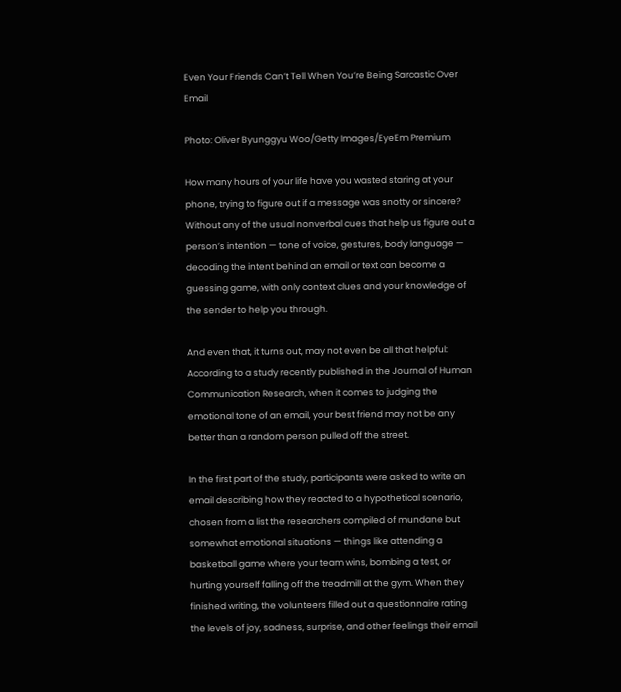Even Your Friends Can’t Tell When You’re Being Sarcastic Over Email

Photo: Oliver Byunggyu Woo/Getty Images/EyeEm Premium

How many hours of your life have you wasted staring at your phone, trying to figure out if a message was snotty or sincere? Without any of the usual nonverbal cues that help us figure out a person’s intention — tone of voice, gestures, body language — decoding the intent behind an email or text can become a guessing game, with only context clues and your knowledge of the sender to help you through.

And even that, it turns out, may not even be all that helpful: According to a study recently published in the Journal of Human Communication Research, when it comes to judging the emotional tone of an email, your best friend may not be any better than a random person pulled off the street.

In the first part of the study, participants were asked to write an email describing how they reacted to a hypothetical scenario, chosen from a list the researchers compiled of mundane but somewhat emotional situations — things like attending a basketball game where your team wins, bombing a test, or hurting yourself falling off the treadmill at the gym. When they finished writing, the volunteers filled out a questionnaire rating the levels of joy, sadness, surprise, and other feelings their email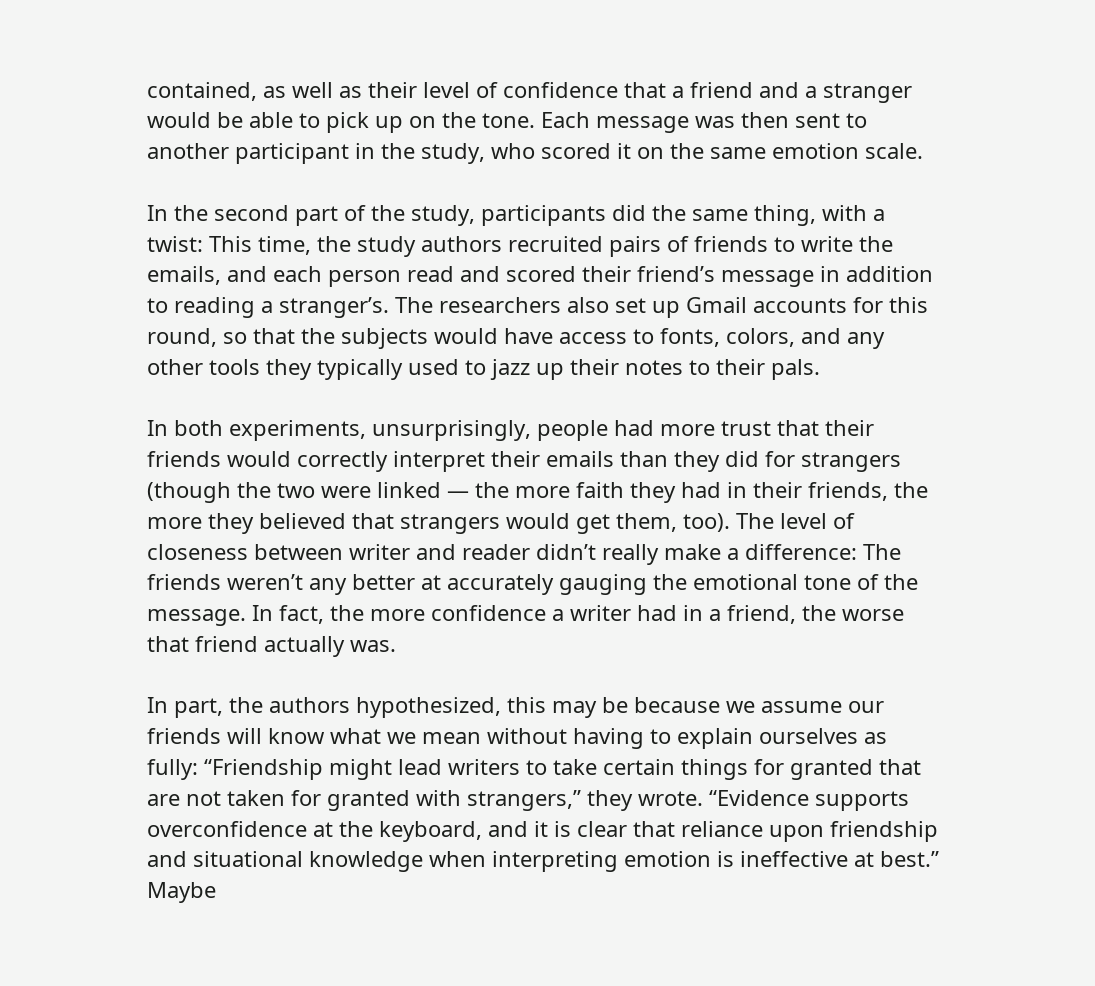contained, as well as their level of confidence that a friend and a stranger would be able to pick up on the tone. Each message was then sent to another participant in the study, who scored it on the same emotion scale.

In the second part of the study, participants did the same thing, with a twist: This time, the study authors recruited pairs of friends to write the emails, and each person read and scored their friend’s message in addition to reading a stranger’s. The researchers also set up Gmail accounts for this round, so that the subjects would have access to fonts, colors, and any other tools they typically used to jazz up their notes to their pals.

In both experiments, unsurprisingly, people had more trust that their friends would correctly interpret their emails than they did for strangers (though the two were linked — the more faith they had in their friends, the more they believed that strangers would get them, too). The level of closeness between writer and reader didn’t really make a difference: The friends weren’t any better at accurately gauging the emotional tone of the message. In fact, the more confidence a writer had in a friend, the worse that friend actually was.

In part, the authors hypothesized, this may be because we assume our friends will know what we mean without having to explain ourselves as fully: “Friendship might lead writers to take certain things for granted that are not taken for granted with strangers,” they wrote. “Evidence supports overconfidence at the keyboard, and it is clear that reliance upon friendship and situational knowledge when interpreting emotion is ineffective at best.” Maybe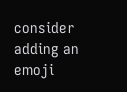consider adding an emoji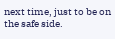next time, just to be on the safe side.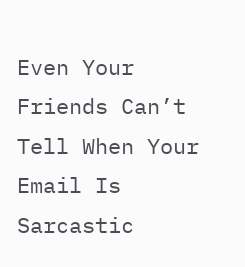Even Your Friends Can’t Tell When Your Email Is Sarcastic